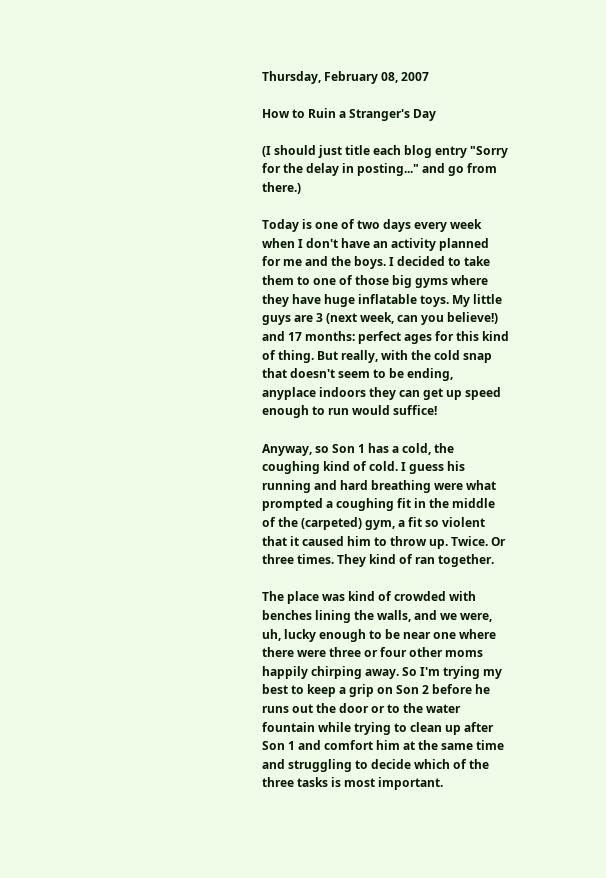Thursday, February 08, 2007

How to Ruin a Stranger's Day

(I should just title each blog entry "Sorry for the delay in posting..." and go from there.)

Today is one of two days every week when I don't have an activity planned for me and the boys. I decided to take them to one of those big gyms where they have huge inflatable toys. My little guys are 3 (next week, can you believe!) and 17 months: perfect ages for this kind of thing. But really, with the cold snap that doesn't seem to be ending, anyplace indoors they can get up speed enough to run would suffice!

Anyway, so Son 1 has a cold, the coughing kind of cold. I guess his running and hard breathing were what prompted a coughing fit in the middle of the (carpeted) gym, a fit so violent that it caused him to throw up. Twice. Or three times. They kind of ran together.

The place was kind of crowded with benches lining the walls, and we were, uh, lucky enough to be near one where there were three or four other moms happily chirping away. So I'm trying my best to keep a grip on Son 2 before he runs out the door or to the water fountain while trying to clean up after Son 1 and comfort him at the same time and struggling to decide which of the three tasks is most important.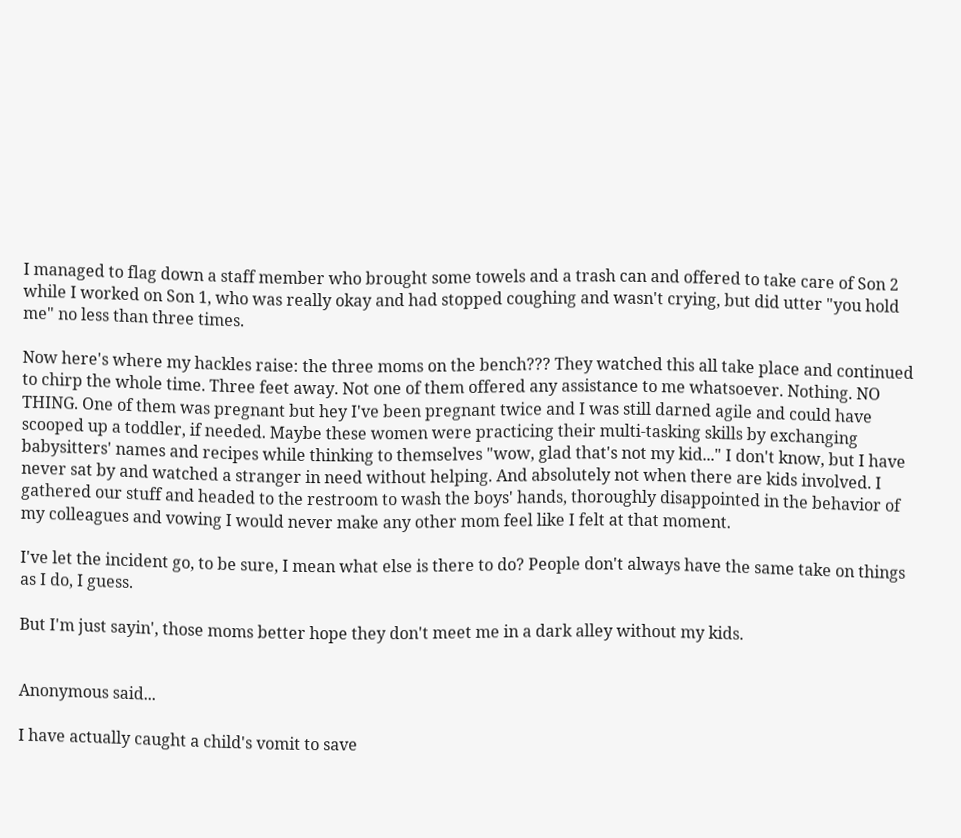I managed to flag down a staff member who brought some towels and a trash can and offered to take care of Son 2 while I worked on Son 1, who was really okay and had stopped coughing and wasn't crying, but did utter "you hold me" no less than three times.

Now here's where my hackles raise: the three moms on the bench??? They watched this all take place and continued to chirp the whole time. Three feet away. Not one of them offered any assistance to me whatsoever. Nothing. NO THING. One of them was pregnant but hey I've been pregnant twice and I was still darned agile and could have scooped up a toddler, if needed. Maybe these women were practicing their multi-tasking skills by exchanging babysitters' names and recipes while thinking to themselves "wow, glad that's not my kid..." I don't know, but I have never sat by and watched a stranger in need without helping. And absolutely not when there are kids involved. I gathered our stuff and headed to the restroom to wash the boys' hands, thoroughly disappointed in the behavior of my colleagues and vowing I would never make any other mom feel like I felt at that moment.

I've let the incident go, to be sure, I mean what else is there to do? People don't always have the same take on things as I do, I guess.

But I'm just sayin', those moms better hope they don't meet me in a dark alley without my kids.


Anonymous said...

I have actually caught a child's vomit to save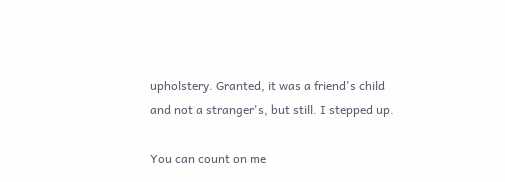upholstery. Granted, it was a friend's child and not a stranger's, but still. I stepped up.

You can count on me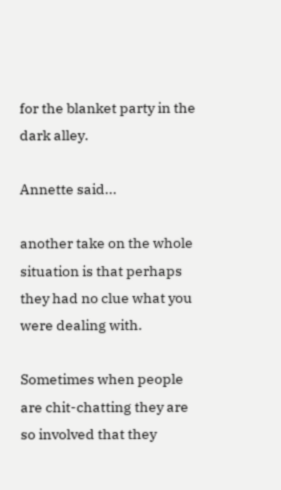for the blanket party in the dark alley.

Annette said...

another take on the whole situation is that perhaps they had no clue what you were dealing with.

Sometimes when people are chit-chatting they are so involved that they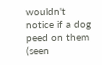wouldn't notice if a dog peed on them (seen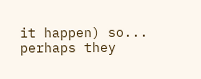it happen) so... perhaps they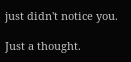just didn't notice you.

Just a thought.